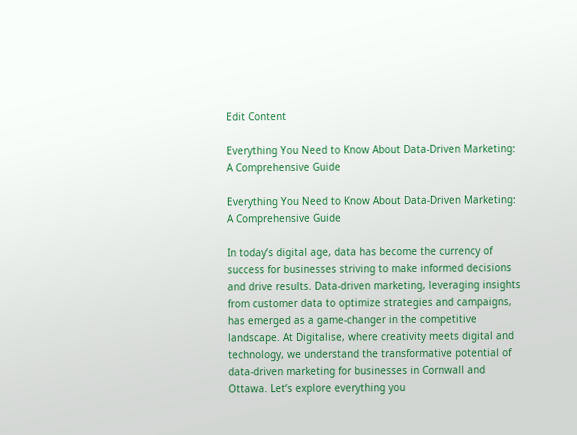Edit Content

Everything You Need to Know About Data-Driven Marketing: A Comprehensive Guide

Everything You Need to Know About Data-Driven Marketing: A Comprehensive Guide

In today’s digital age, data has become the currency of success for businesses striving to make informed decisions and drive results. Data-driven marketing, leveraging insights from customer data to optimize strategies and campaigns, has emerged as a game-changer in the competitive landscape. At Digitalise, where creativity meets digital and technology, we understand the transformative potential of data-driven marketing for businesses in Cornwall and Ottawa. Let’s explore everything you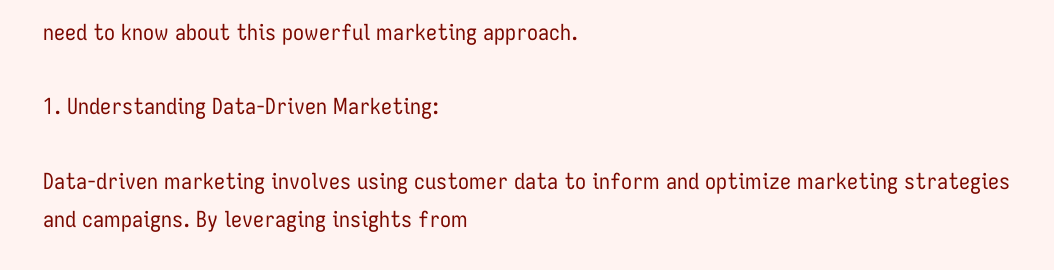need to know about this powerful marketing approach.

1. Understanding Data-Driven Marketing:

Data-driven marketing involves using customer data to inform and optimize marketing strategies and campaigns. By leveraging insights from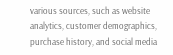various sources, such as website analytics, customer demographics, purchase history, and social media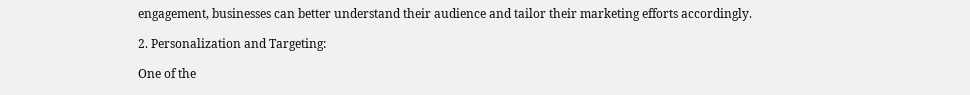engagement, businesses can better understand their audience and tailor their marketing efforts accordingly.

2. Personalization and Targeting:

One of the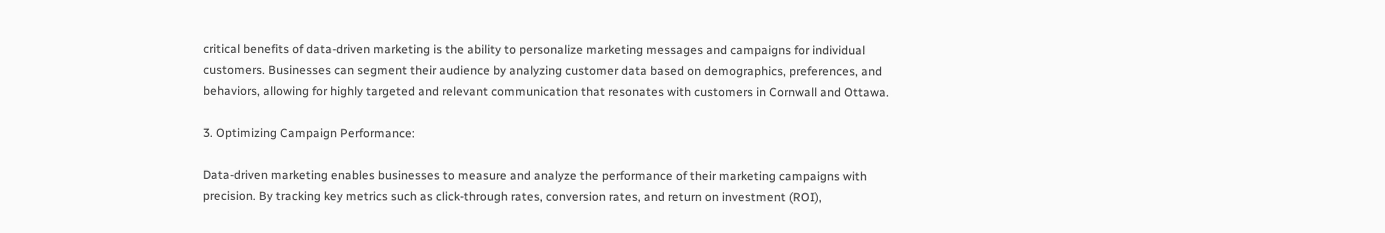critical benefits of data-driven marketing is the ability to personalize marketing messages and campaigns for individual customers. Businesses can segment their audience by analyzing customer data based on demographics, preferences, and behaviors, allowing for highly targeted and relevant communication that resonates with customers in Cornwall and Ottawa.

3. Optimizing Campaign Performance:

Data-driven marketing enables businesses to measure and analyze the performance of their marketing campaigns with precision. By tracking key metrics such as click-through rates, conversion rates, and return on investment (ROI),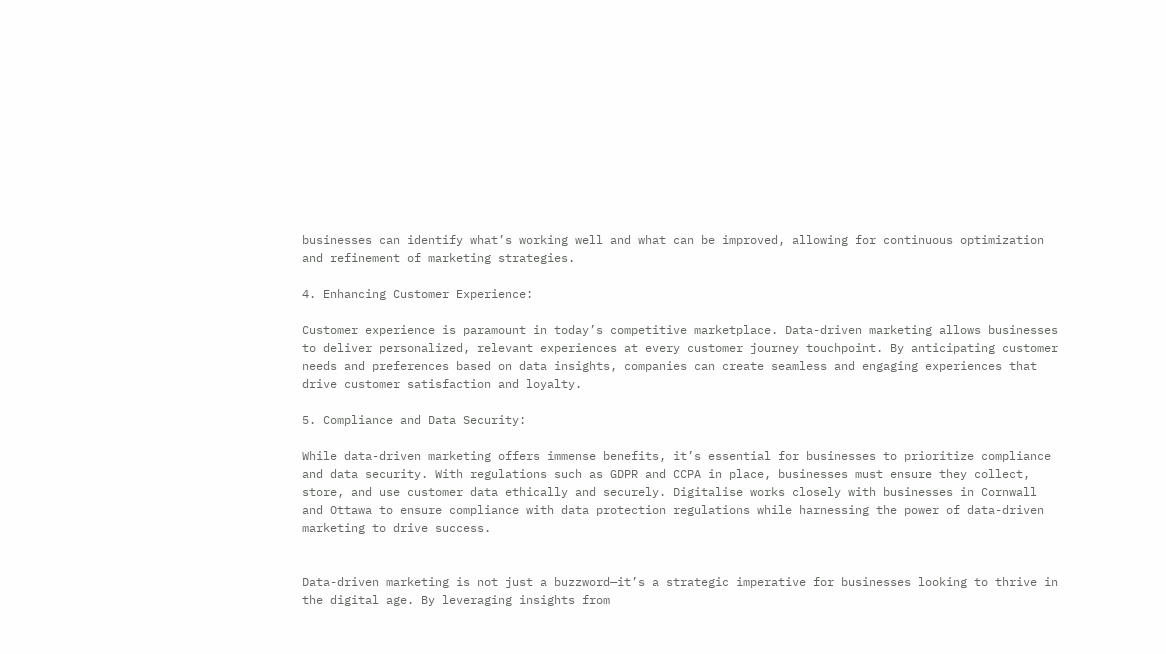businesses can identify what’s working well and what can be improved, allowing for continuous optimization and refinement of marketing strategies.

4. Enhancing Customer Experience:

Customer experience is paramount in today’s competitive marketplace. Data-driven marketing allows businesses to deliver personalized, relevant experiences at every customer journey touchpoint. By anticipating customer needs and preferences based on data insights, companies can create seamless and engaging experiences that drive customer satisfaction and loyalty.

5. Compliance and Data Security:

While data-driven marketing offers immense benefits, it’s essential for businesses to prioritize compliance and data security. With regulations such as GDPR and CCPA in place, businesses must ensure they collect, store, and use customer data ethically and securely. Digitalise works closely with businesses in Cornwall and Ottawa to ensure compliance with data protection regulations while harnessing the power of data-driven marketing to drive success.


Data-driven marketing is not just a buzzword—it’s a strategic imperative for businesses looking to thrive in the digital age. By leveraging insights from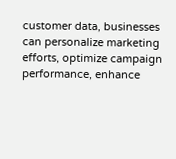customer data, businesses can personalize marketing efforts, optimize campaign performance, enhance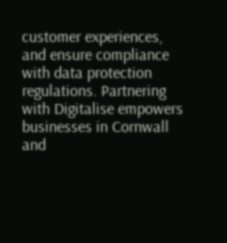customer experiences, and ensure compliance with data protection regulations. Partnering with Digitalise empowers businesses in Cornwall and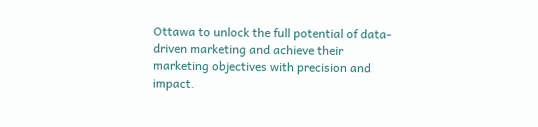Ottawa to unlock the full potential of data-driven marketing and achieve their marketing objectives with precision and impact.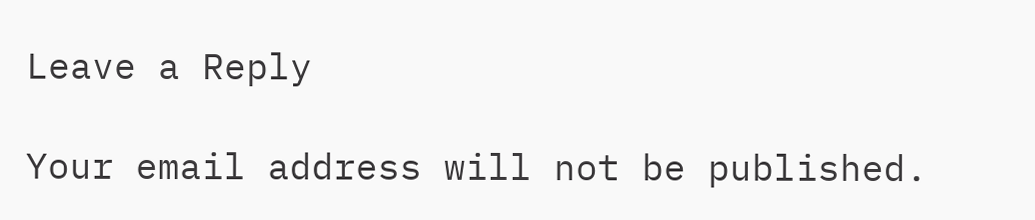Leave a Reply

Your email address will not be published.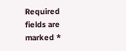Required fields are marked *